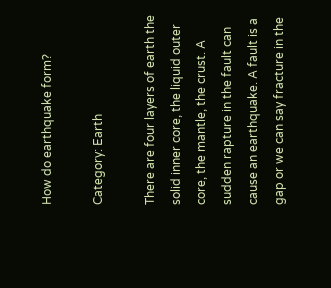How do earthquake form?

Category: Earth

There are four layers of earth the solid inner core, the liquid outer core, the mantle, the crust. A sudden rapture in the fault can cause an earthquake. A fault is a gap or we can say fracture in the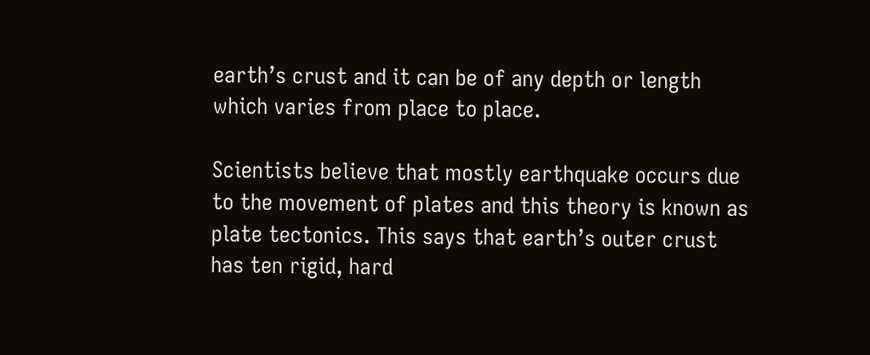earth’s crust and it can be of any depth or length which varies from place to place.

Scientists believe that mostly earthquake occurs due to the movement of plates and this theory is known as plate tectonics. This says that earth’s outer crust has ten rigid, hard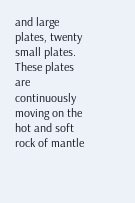and large plates, twenty small plates. These plates are continuously moving on the hot and soft rock of mantle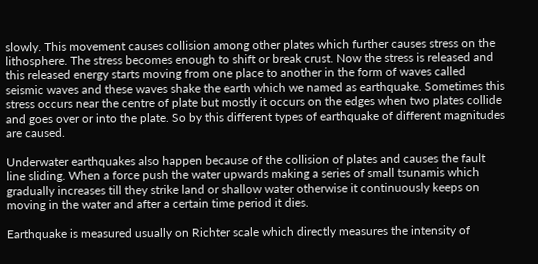slowly. This movement causes collision among other plates which further causes stress on the lithosphere. The stress becomes enough to shift or break crust. Now the stress is released and this released energy starts moving from one place to another in the form of waves called seismic waves and these waves shake the earth which we named as earthquake. Sometimes this stress occurs near the centre of plate but mostly it occurs on the edges when two plates collide and goes over or into the plate. So by this different types of earthquake of different magnitudes are caused.

Underwater earthquakes also happen because of the collision of plates and causes the fault line sliding. When a force push the water upwards making a series of small tsunamis which gradually increases till they strike land or shallow water otherwise it continuously keeps on moving in the water and after a certain time period it dies.

Earthquake is measured usually on Richter scale which directly measures the intensity of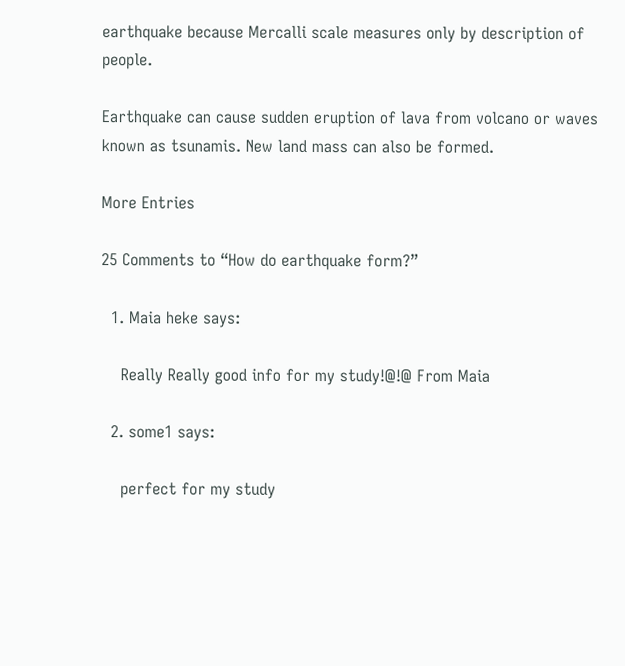earthquake because Mercalli scale measures only by description of people.

Earthquake can cause sudden eruption of lava from volcano or waves known as tsunamis. New land mass can also be formed.

More Entries

25 Comments to “How do earthquake form?”

  1. Maia heke says:

    Really Really good info for my study!@!@ From Maia

  2. some1 says:

    perfect for my study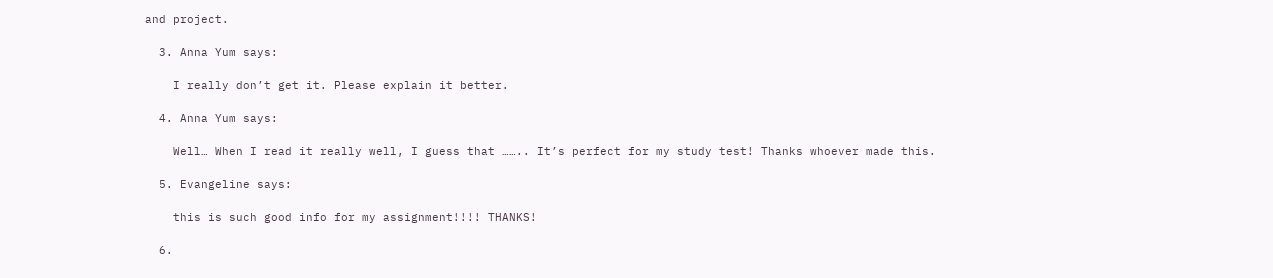and project.

  3. Anna Yum says:

    I really don’t get it. Please explain it better.

  4. Anna Yum says:

    Well… When I read it really well, I guess that …….. It’s perfect for my study test! Thanks whoever made this.

  5. Evangeline says:

    this is such good info for my assignment!!!! THANKS!

  6.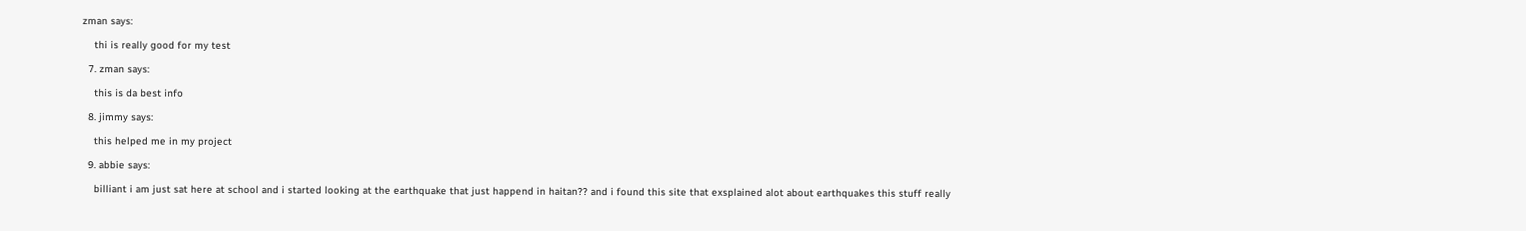zman says:

    thi is really good for my test

  7. zman says:

    this is da best info

  8. jimmy says:

    this helped me in my project

  9. abbie says:

    billiant i am just sat here at school and i started looking at the earthquake that just happend in haitan?? and i found this site that exsplained alot about earthquakes this stuff really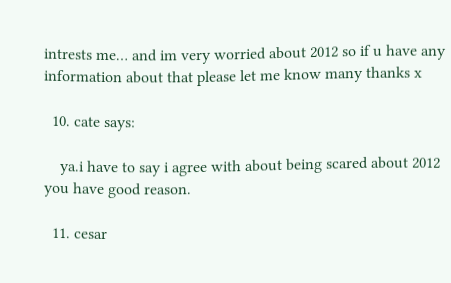intrests me… and im very worried about 2012 so if u have any information about that please let me know many thanks x

  10. cate says:

    ya.i have to say i agree with about being scared about 2012 you have good reason.

  11. cesar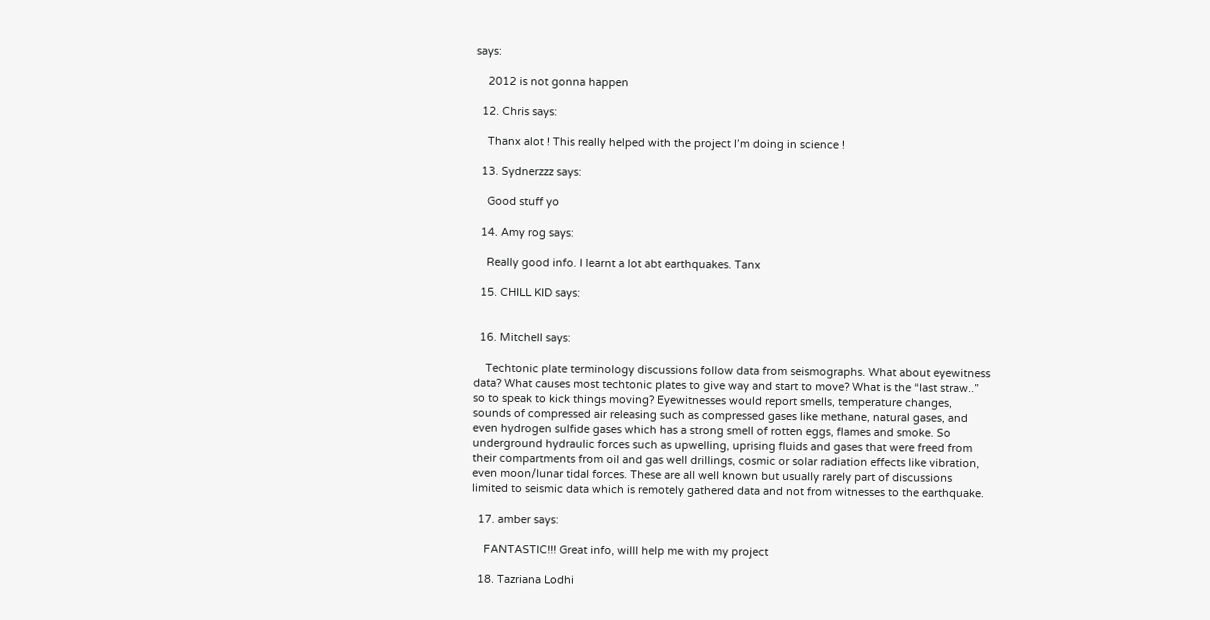says:

    2012 is not gonna happen

  12. Chris says:

    Thanx alot ! This really helped with the project I’m doing in science !

  13. Sydnerzzz says:

    Good stuff yo

  14. Amy rog says:

    Really good info. I learnt a lot abt earthquakes. Tanx

  15. CHILL KID says:


  16. Mitchell says:

    Techtonic plate terminology discussions follow data from seismographs. What about eyewitness data? What causes most techtonic plates to give way and start to move? What is the “last straw..” so to speak to kick things moving? Eyewitnesses would report smells, temperature changes, sounds of compressed air releasing such as compressed gases like methane, natural gases, and even hydrogen sulfide gases which has a strong smell of rotten eggs, flames and smoke. So underground hydraulic forces such as upwelling, uprising fluids and gases that were freed from their compartments from oil and gas well drillings, cosmic or solar radiation effects like vibration, even moon/lunar tidal forces. These are all well known but usually rarely part of discussions limited to seismic data which is remotely gathered data and not from witnesses to the earthquake.

  17. amber says:

    FANTASTIC!!! Great info, willl help me with my project

  18. Tazriana Lodhi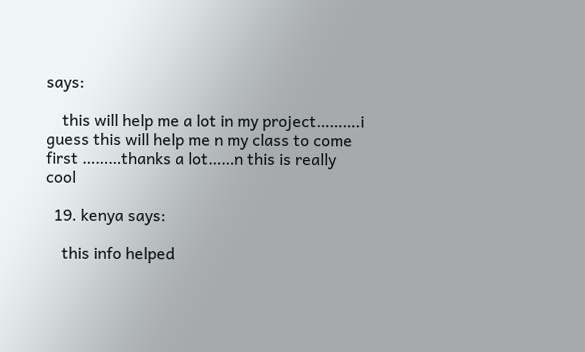says:

    this will help me a lot in my project……….i guess this will help me n my class to come first ………thanks a lot……n this is really cool

  19. kenya says:

    this info helped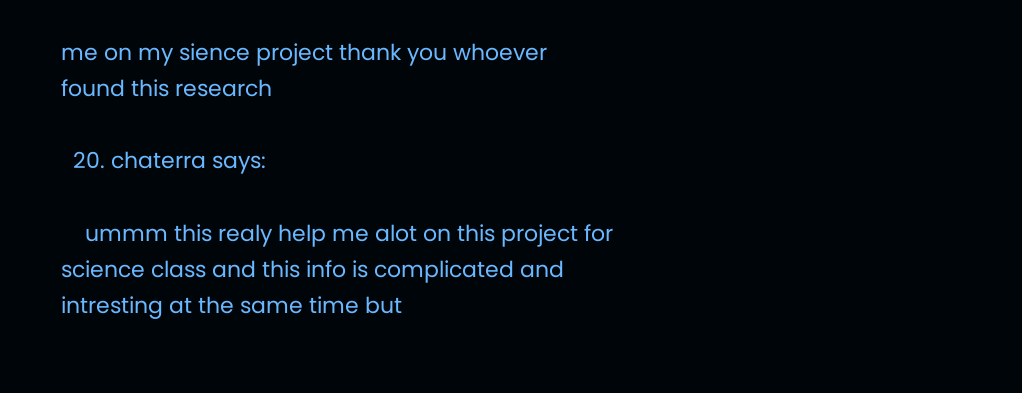me on my sience project thank you whoever found this research

  20. chaterra says:

    ummm this realy help me alot on this project for science class and this info is complicated and intresting at the same time but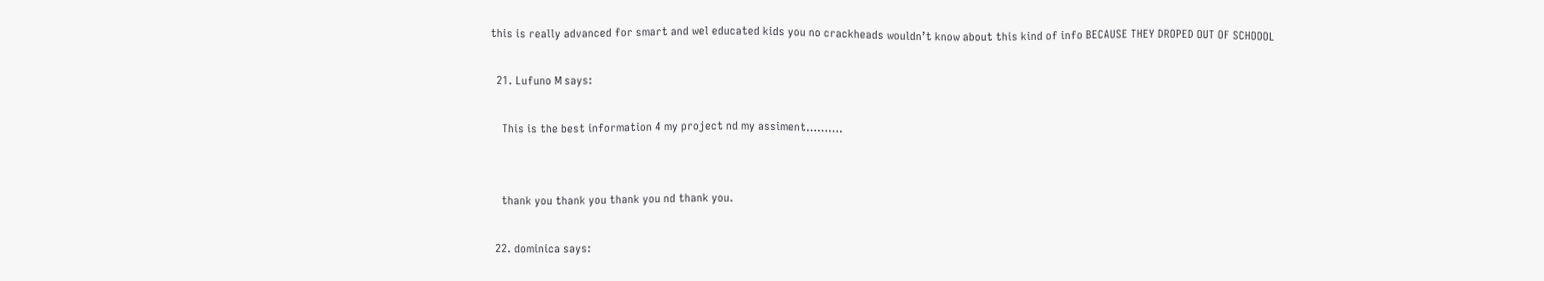this is really advanced for smart and wel educated kids you no crackheads wouldn’t know about this kind of info BECAUSE THEY DROPED OUT OF SCHOOOL

  21. Lufuno M says:

    This is the best information 4 my project nd my assiment……….


    thank you thank you thank you nd thank you.

  22. dominica says: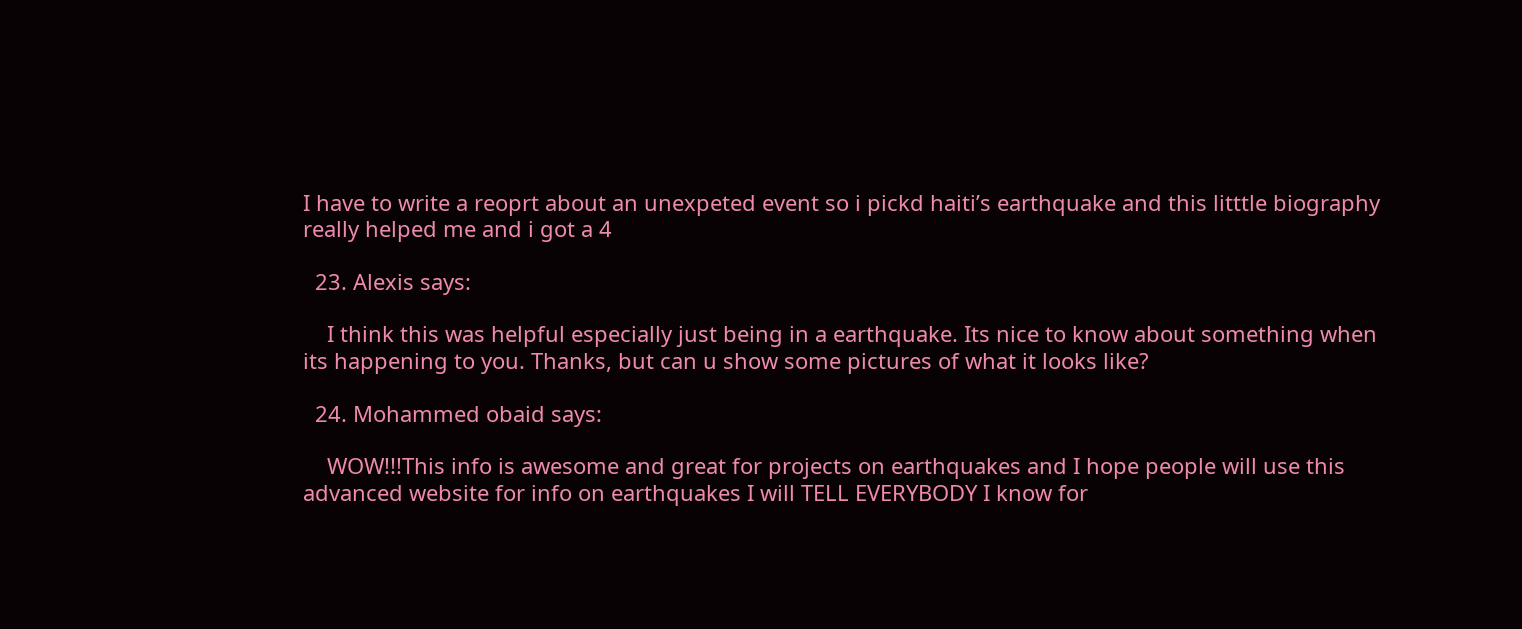I have to write a reoprt about an unexpeted event so i pickd haiti’s earthquake and this litttle biography really helped me and i got a 4

  23. Alexis says:

    I think this was helpful especially just being in a earthquake. Its nice to know about something when its happening to you. Thanks, but can u show some pictures of what it looks like?

  24. Mohammed obaid says:

    WOW!!!This info is awesome and great for projects on earthquakes and I hope people will use this advanced website for info on earthquakes I will TELL EVERYBODY I know for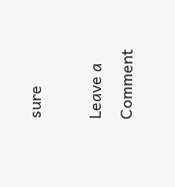sure

Leave a Comment